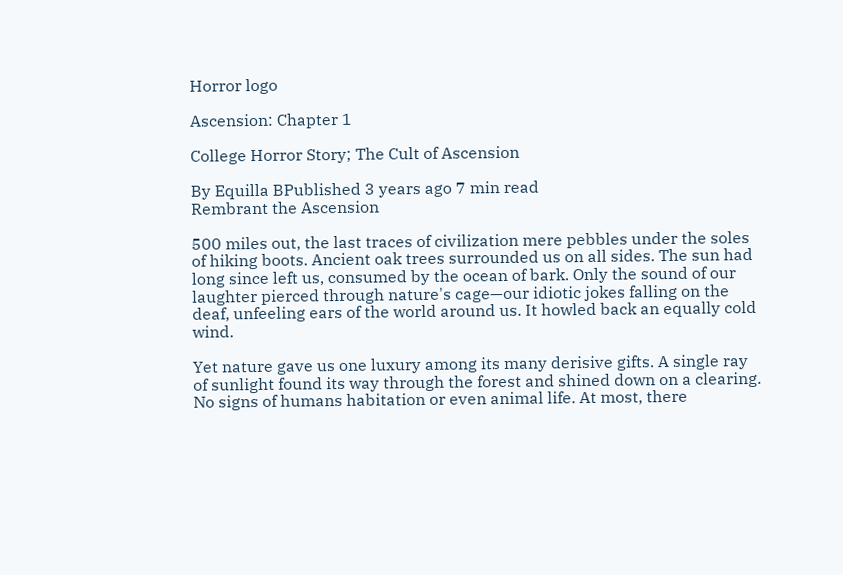Horror logo

Ascension: Chapter 1

College Horror Story; The Cult of Ascension

By Equilla BPublished 3 years ago 7 min read
Rembrant the Ascension

500 miles out, the last traces of civilization mere pebbles under the soles of hiking boots. Ancient oak trees surrounded us on all sides. The sun had long since left us, consumed by the ocean of bark. Only the sound of our laughter pierced through nature's cage—our idiotic jokes falling on the deaf, unfeeling ears of the world around us. It howled back an equally cold wind.

Yet nature gave us one luxury among its many derisive gifts. A single ray of sunlight found its way through the forest and shined down on a clearing. No signs of humans habitation or even animal life. At most, there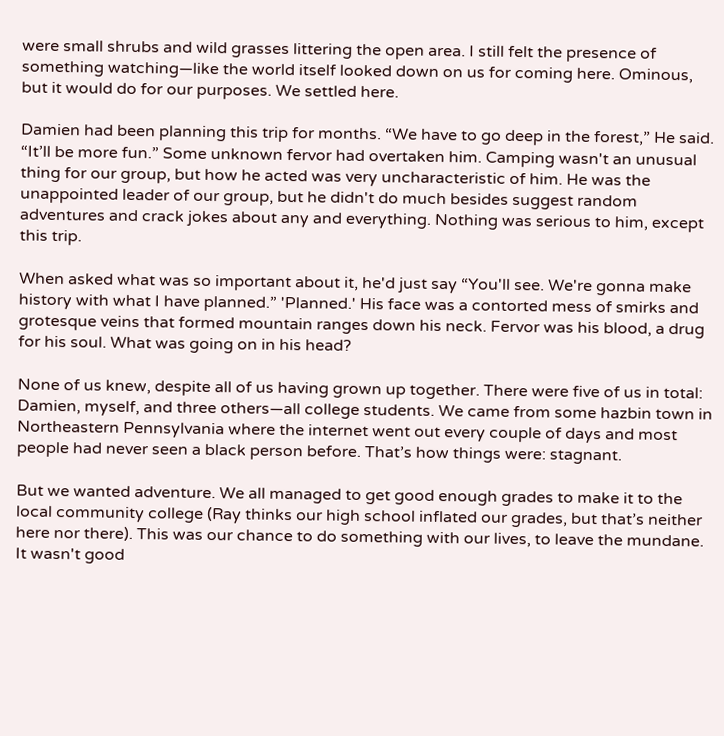were small shrubs and wild grasses littering the open area. I still felt the presence of something watching—like the world itself looked down on us for coming here. Ominous, but it would do for our purposes. We settled here.

Damien had been planning this trip for months. “We have to go deep in the forest,” He said. “It’ll be more fun.” Some unknown fervor had overtaken him. Camping wasn't an unusual thing for our group, but how he acted was very uncharacteristic of him. He was the unappointed leader of our group, but he didn't do much besides suggest random adventures and crack jokes about any and everything. Nothing was serious to him, except this trip.

When asked what was so important about it, he'd just say “You'll see. We're gonna make history with what I have planned.” 'Planned.' His face was a contorted mess of smirks and grotesque veins that formed mountain ranges down his neck. Fervor was his blood, a drug for his soul. What was going on in his head?

None of us knew, despite all of us having grown up together. There were five of us in total: Damien, myself, and three others—all college students. We came from some hazbin town in Northeastern Pennsylvania where the internet went out every couple of days and most people had never seen a black person before. That’s how things were: stagnant.

But we wanted adventure. We all managed to get good enough grades to make it to the local community college (Ray thinks our high school inflated our grades, but that’s neither here nor there). This was our chance to do something with our lives, to leave the mundane. It wasn't good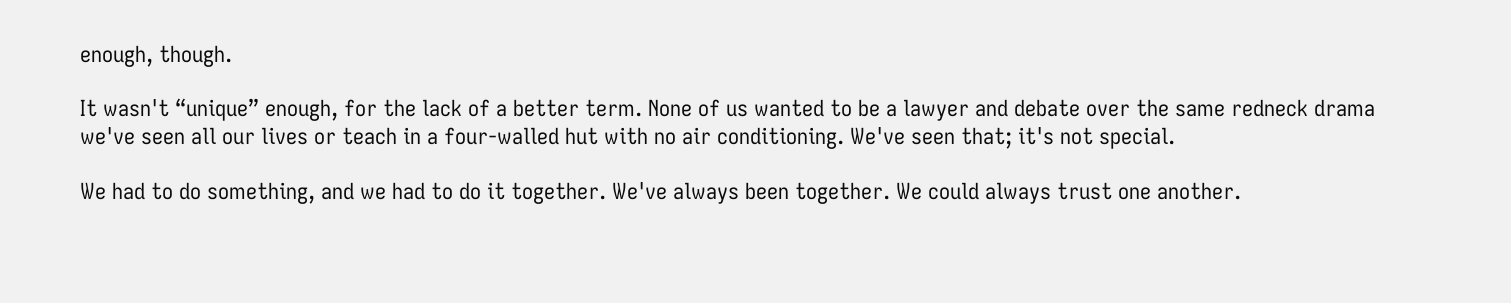enough, though.

It wasn't “unique” enough, for the lack of a better term. None of us wanted to be a lawyer and debate over the same redneck drama we've seen all our lives or teach in a four-walled hut with no air conditioning. We've seen that; it's not special.

We had to do something, and we had to do it together. We've always been together. We could always trust one another.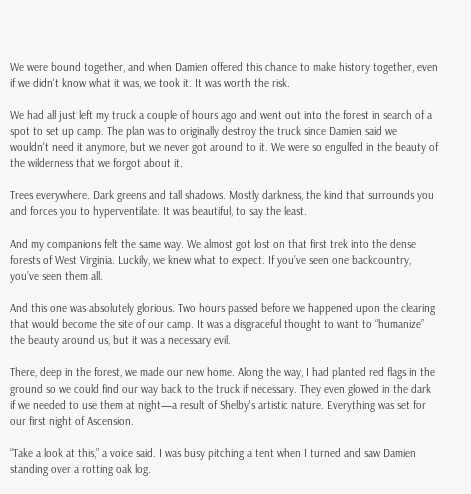We were bound together, and when Damien offered this chance to make history together, even if we didn't know what it was, we took it. It was worth the risk.

We had all just left my truck a couple of hours ago and went out into the forest in search of a spot to set up camp. The plan was to originally destroy the truck since Damien said we wouldn't need it anymore, but we never got around to it. We were so engulfed in the beauty of the wilderness that we forgot about it.

Trees everywhere. Dark greens and tall shadows. Mostly darkness, the kind that surrounds you and forces you to hyperventilate. It was beautiful, to say the least.

And my companions felt the same way. We almost got lost on that first trek into the dense forests of West Virginia. Luckily, we knew what to expect. If you’ve seen one backcountry, you’ve seen them all.

And this one was absolutely glorious. Two hours passed before we happened upon the clearing that would become the site of our camp. It was a disgraceful thought to want to “humanize” the beauty around us, but it was a necessary evil.

There, deep in the forest, we made our new home. Along the way, I had planted red flags in the ground so we could find our way back to the truck if necessary. They even glowed in the dark if we needed to use them at night—a result of Shelby's artistic nature. Everything was set for our first night of Ascension.

“Take a look at this,” a voice said. I was busy pitching a tent when I turned and saw Damien standing over a rotting oak log.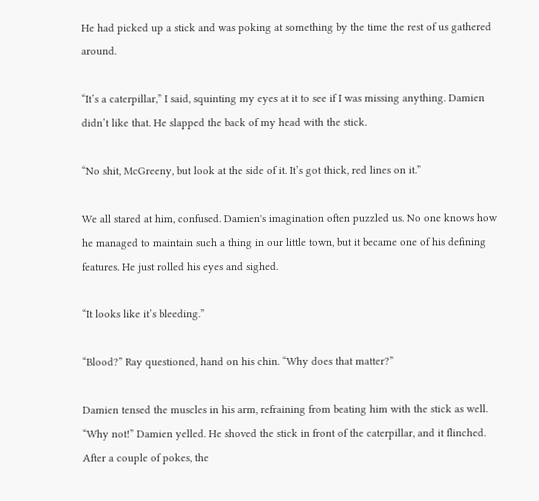He had picked up a stick and was poking at something by the time the rest of us gathered around.

“It’s a caterpillar,” I said, squinting my eyes at it to see if I was missing anything. Damien didn’t like that. He slapped the back of my head with the stick.

“No shit, McGreeny, but look at the side of it. It’s got thick, red lines on it.”

We all stared at him, confused. Damien's imagination often puzzled us. No one knows how he managed to maintain such a thing in our little town, but it became one of his defining features. He just rolled his eyes and sighed.

“It looks like it’s bleeding.”

“Blood?” Ray questioned, hand on his chin. “Why does that matter?”

Damien tensed the muscles in his arm, refraining from beating him with the stick as well. “Why not!” Damien yelled. He shoved the stick in front of the caterpillar, and it flinched. After a couple of pokes, the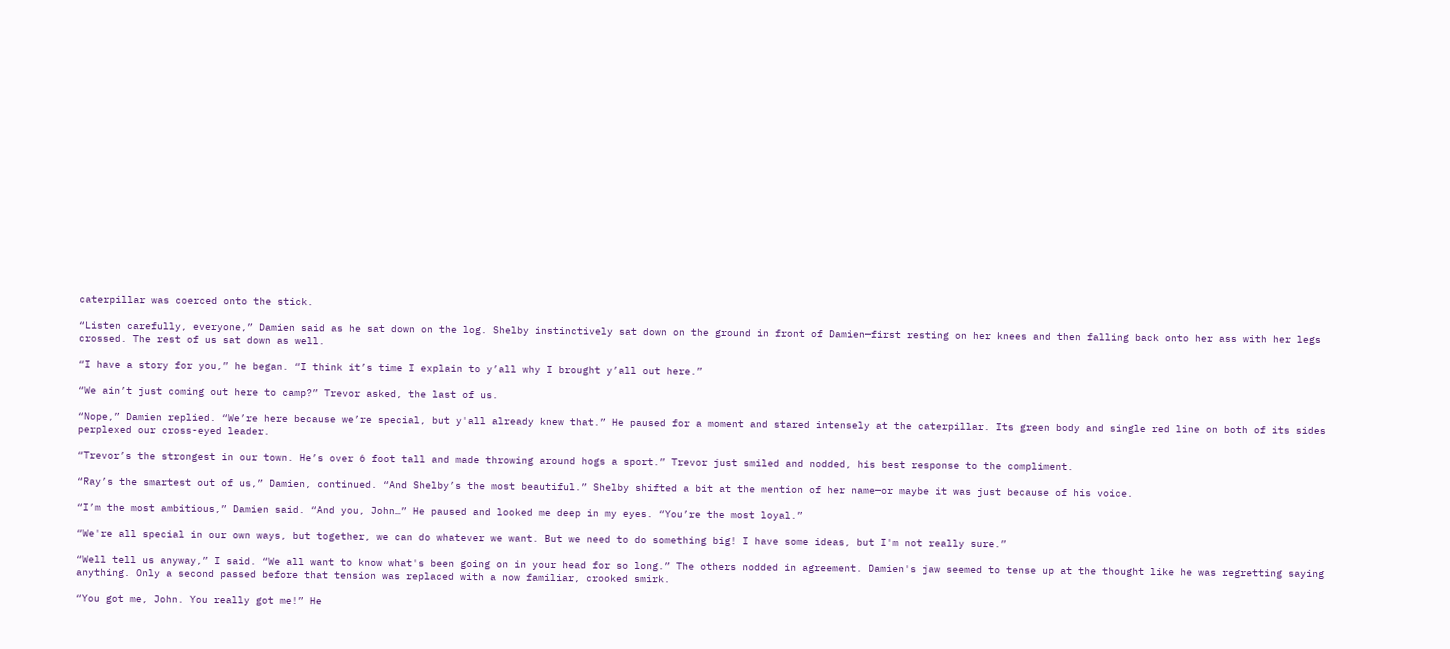caterpillar was coerced onto the stick.

“Listen carefully, everyone,” Damien said as he sat down on the log. Shelby instinctively sat down on the ground in front of Damien—first resting on her knees and then falling back onto her ass with her legs crossed. The rest of us sat down as well.

“I have a story for you,” he began. “I think it’s time I explain to y’all why I brought y’all out here.”

“We ain’t just coming out here to camp?” Trevor asked, the last of us.

“Nope,” Damien replied. “We’re here because we’re special, but y'all already knew that.” He paused for a moment and stared intensely at the caterpillar. Its green body and single red line on both of its sides perplexed our cross-eyed leader.

“Trevor’s the strongest in our town. He’s over 6 foot tall and made throwing around hogs a sport.” Trevor just smiled and nodded, his best response to the compliment.

“Ray’s the smartest out of us,” Damien, continued. “And Shelby’s the most beautiful.” Shelby shifted a bit at the mention of her name—or maybe it was just because of his voice.

“I’m the most ambitious,” Damien said. “And you, John…” He paused and looked me deep in my eyes. “You’re the most loyal.”

“We're all special in our own ways, but together, we can do whatever we want. But we need to do something big! I have some ideas, but I'm not really sure.”

“Well tell us anyway,” I said. “We all want to know what's been going on in your head for so long.” The others nodded in agreement. Damien's jaw seemed to tense up at the thought like he was regretting saying anything. Only a second passed before that tension was replaced with a now familiar, crooked smirk.

“You got me, John. You really got me!” He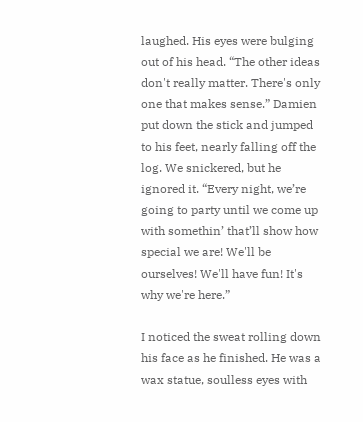laughed. His eyes were bulging out of his head. “The other ideas don't really matter. There's only one that makes sense.” Damien put down the stick and jumped to his feet, nearly falling off the log. We snickered, but he ignored it. “Every night, we’re going to party until we come up with somethin’ that’ll show how special we are! We'll be ourselves! We'll have fun! It's why we're here.”

I noticed the sweat rolling down his face as he finished. He was a wax statue, soulless eyes with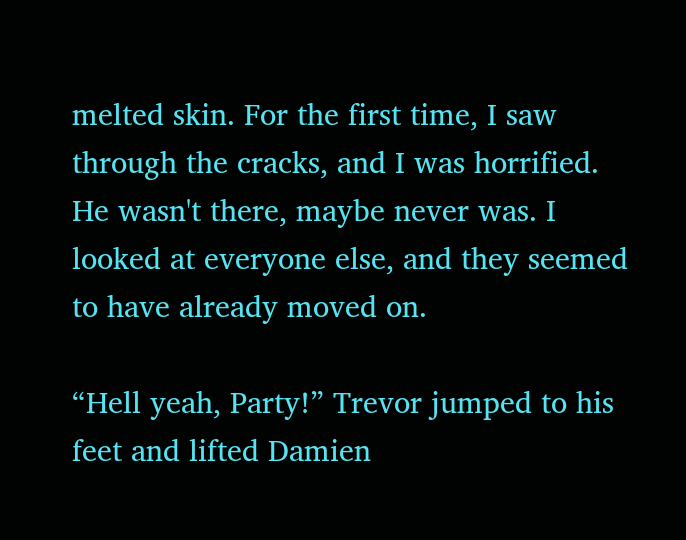melted skin. For the first time, I saw through the cracks, and I was horrified. He wasn't there, maybe never was. I looked at everyone else, and they seemed to have already moved on.

“Hell yeah, Party!” Trevor jumped to his feet and lifted Damien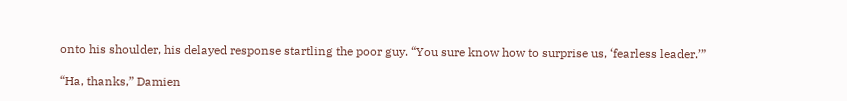onto his shoulder, his delayed response startling the poor guy. “You sure know how to surprise us, ‘fearless leader.’”

“Ha, thanks,” Damien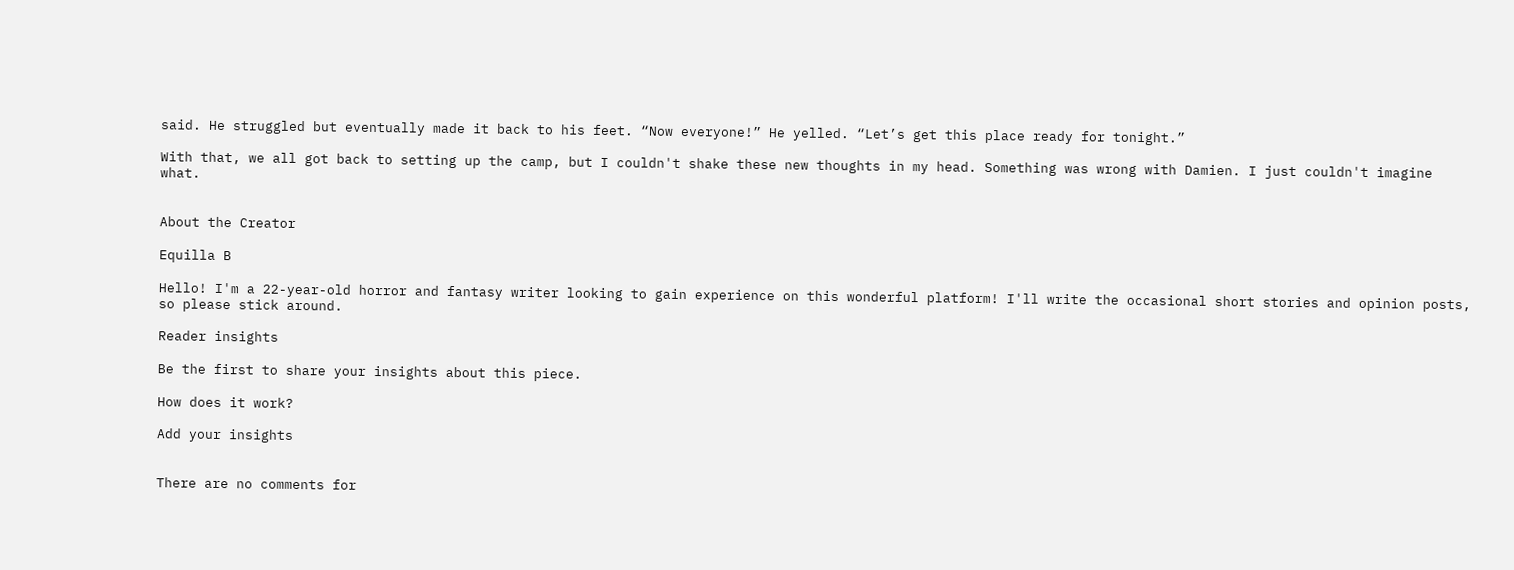said. He struggled but eventually made it back to his feet. “Now everyone!” He yelled. “Let’s get this place ready for tonight.”

With that, we all got back to setting up the camp, but I couldn't shake these new thoughts in my head. Something was wrong with Damien. I just couldn't imagine what.


About the Creator

Equilla B

Hello! I'm a 22-year-old horror and fantasy writer looking to gain experience on this wonderful platform! I'll write the occasional short stories and opinion posts, so please stick around.

Reader insights

Be the first to share your insights about this piece.

How does it work?

Add your insights


There are no comments for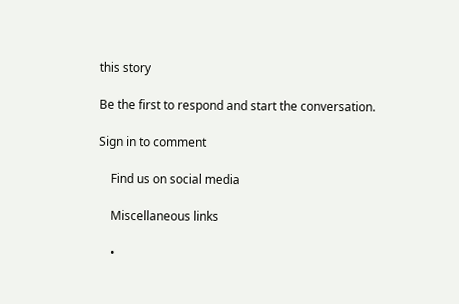this story

Be the first to respond and start the conversation.

Sign in to comment

    Find us on social media

    Miscellaneous links

    •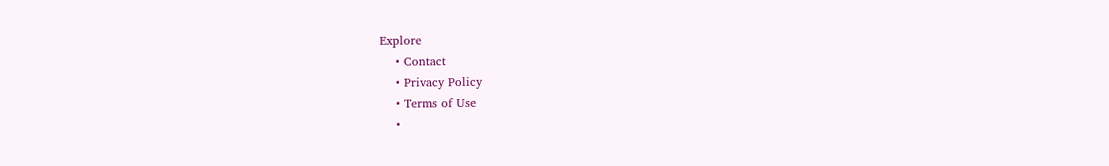Explore
    • Contact
    • Privacy Policy
    • Terms of Use
    •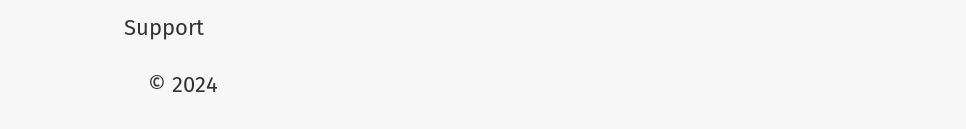Support

    © 2024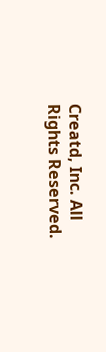Creatd, Inc. All Rights Reserved.